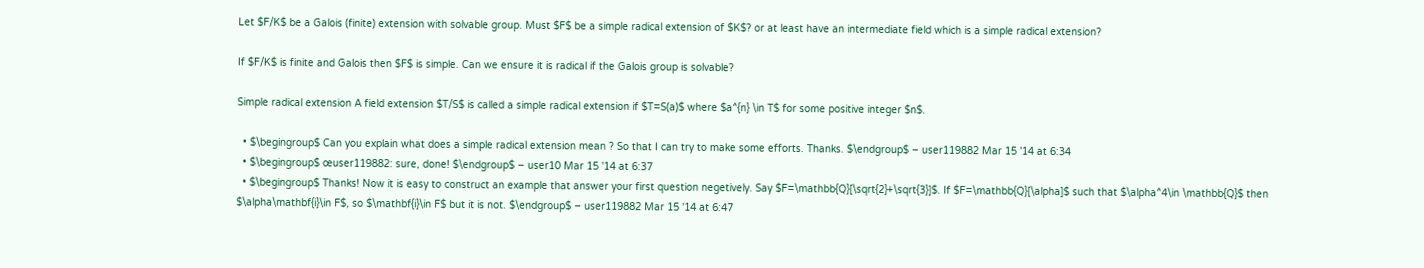Let $F/K$ be a Galois (finite) extension with solvable group. Must $F$ be a simple radical extension of $K$? or at least have an intermediate field which is a simple radical extension?

If $F/K$ is finite and Galois then $F$ is simple. Can we ensure it is radical if the Galois group is solvable?

Simple radical extension A field extension $T/S$ is called a simple radical extension if $T=S(a)$ where $a^{n} \in T$ for some positive integer $n$.

  • $\begingroup$ Can you explain what does a simple radical extension mean ? So that I can try to make some efforts. Thanks. $\endgroup$ – user119882 Mar 15 '14 at 6:34
  • $\begingroup$ œuser119882: sure, done! $\endgroup$ – user10 Mar 15 '14 at 6:37
  • $\begingroup$ Thanks! Now it is easy to construct an example that answer your first question negetively. Say $F=\mathbb{Q}[\sqrt{2}+\sqrt{3}]$. If $F=\mathbb{Q}[\alpha]$ such that $\alpha^4\in \mathbb{Q}$ then $\alpha\mathbf{i}\in F$, so $\mathbf{i}\in F$ but it is not. $\endgroup$ – user119882 Mar 15 '14 at 6:47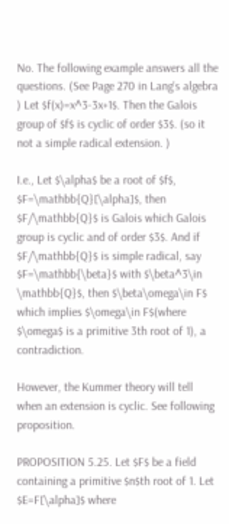No. The following example answers all the questions. (See Page 270 in Lang's algebra ) Let $f(x)=x^3-3x+1$. Then the Galois group of $f$ is cyclic of order $3$. (so it not a simple radical extension. )

I.e., Let $\alpha$ be a root of $f$, $F=\mathbb{Q}[\alpha]$, then $F/\mathbb{Q}$ is Galois which Galois group is cyclic and of order $3$. And if $F/\mathbb{Q}$ is simple radical, say $F=\mathbb{\beta}$ with $\beta^3\in \mathbb{Q}$, then $\beta\omega\in F$ which implies $\omega\in F$(where $\omega$ is a primitive 3th root of 1), a contradiction.

However, the Kummer theory will tell when an extension is cyclic. See following proposition.

PROPOSITION 5.25. Let $F$ be a field containing a primitive $n$th root of 1. Let $E=F[\alpha]$ where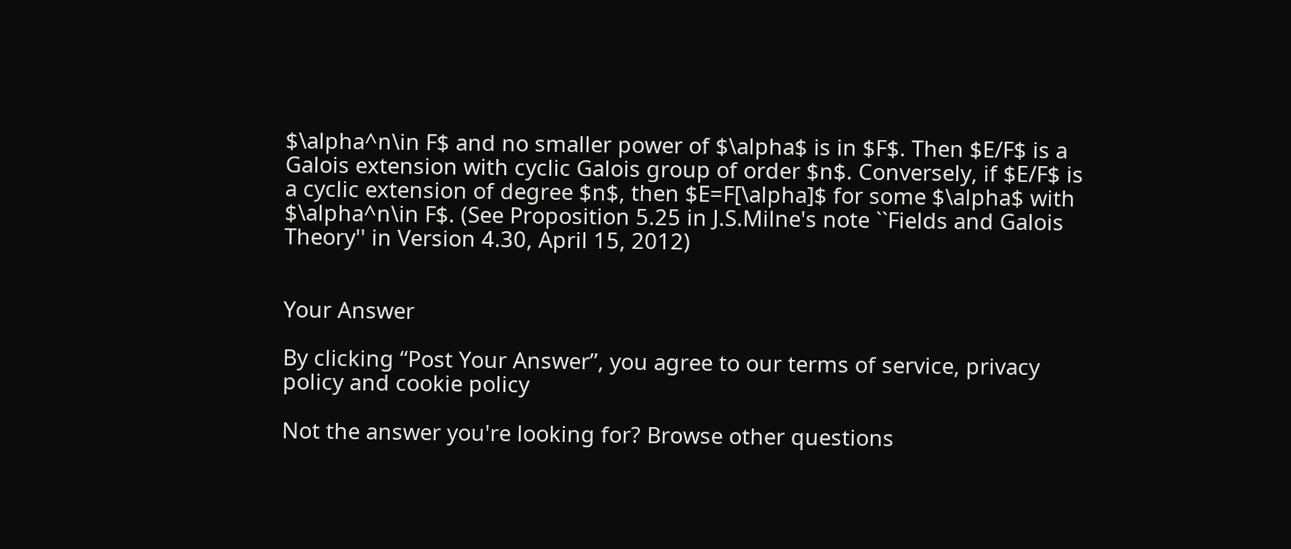$\alpha^n\in F$ and no smaller power of $\alpha$ is in $F$. Then $E/F$ is a Galois extension with cyclic Galois group of order $n$. Conversely, if $E/F$ is a cyclic extension of degree $n$, then $E=F[\alpha]$ for some $\alpha$ with $\alpha^n\in F$. (See Proposition 5.25 in J.S.Milne's note ``Fields and Galois Theory'' in Version 4.30, April 15, 2012)


Your Answer

By clicking “Post Your Answer”, you agree to our terms of service, privacy policy and cookie policy

Not the answer you're looking for? Browse other questions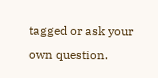tagged or ask your own question.